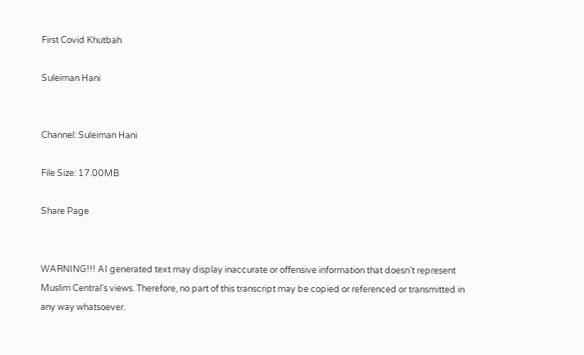First Covid Khutbah

Suleiman Hani


Channel: Suleiman Hani

File Size: 17.00MB

Share Page


WARNING!!! AI generated text may display inaccurate or offensive information that doesn’t represent Muslim Central's views. Therefore, no part of this transcript may be copied or referenced or transmitted in any way whatsoever.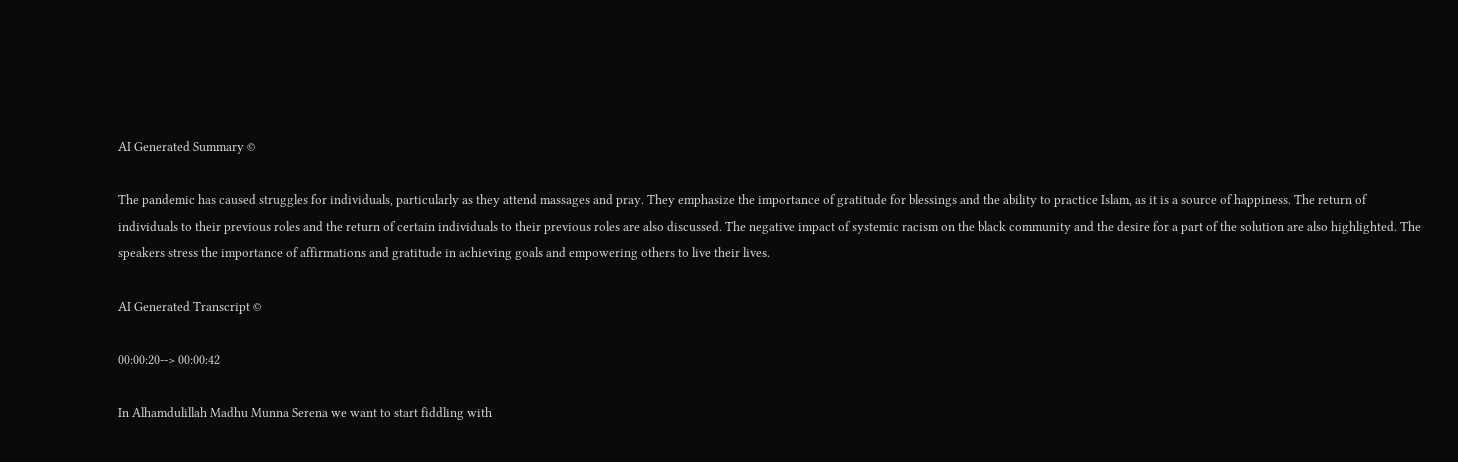AI Generated Summary ©

The pandemic has caused struggles for individuals, particularly as they attend massages and pray. They emphasize the importance of gratitude for blessings and the ability to practice Islam, as it is a source of happiness. The return of individuals to their previous roles and the return of certain individuals to their previous roles are also discussed. The negative impact of systemic racism on the black community and the desire for a part of the solution are also highlighted. The speakers stress the importance of affirmations and gratitude in achieving goals and empowering others to live their lives.

AI Generated Transcript ©

00:00:20--> 00:00:42

In Alhamdulillah Madhu Munna Serena we want to start fiddling with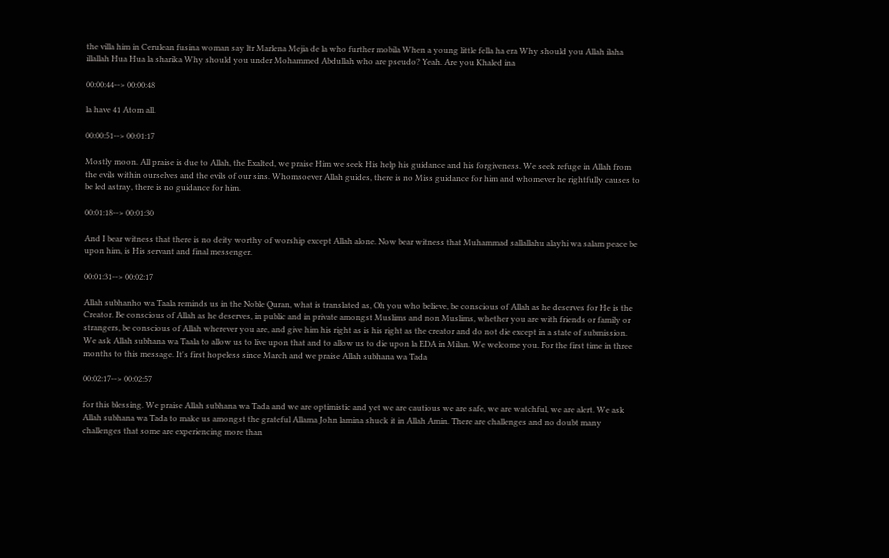the villa him in Cerulean fusina woman say ltr Marlena Mejia de la who further mobila When a young little fella ha era Why should you Allah ilaha illallah Hua Hua la sharika Why should you under Mohammed Abdullah who are pseudo? Yeah. Are you Khaled ina

00:00:44--> 00:00:48

la have 41 Atom all.

00:00:51--> 00:01:17

Mostly moon. All praise is due to Allah, the Exalted, we praise Him we seek His help his guidance and his forgiveness. We seek refuge in Allah from the evils within ourselves and the evils of our sins. Whomsoever Allah guides, there is no Miss guidance for him and whomever he rightfully causes to be led astray, there is no guidance for him.

00:01:18--> 00:01:30

And I bear witness that there is no deity worthy of worship except Allah alone. Now bear witness that Muhammad sallallahu alayhi wa salam peace be upon him, is His servant and final messenger.

00:01:31--> 00:02:17

Allah subhanho wa Taala reminds us in the Noble Quran, what is translated as, Oh you who believe, be conscious of Allah as he deserves for He is the Creator. Be conscious of Allah as he deserves, in public and in private amongst Muslims and non Muslims, whether you are with friends or family or strangers, be conscious of Allah wherever you are, and give him his right as is his right as the creator and do not die except in a state of submission. We ask Allah subhana wa Taala to allow us to live upon that and to allow us to die upon la EDA in Milan. We welcome you. For the first time in three months to this message. It's first hopeless since March and we praise Allah subhana wa Tada

00:02:17--> 00:02:57

for this blessing. We praise Allah subhana wa Tada and we are optimistic and yet we are cautious we are safe, we are watchful, we are alert. We ask Allah subhana wa Tada to make us amongst the grateful Allama John lamina shuck it in Allah Amin. There are challenges and no doubt many challenges that some are experiencing more than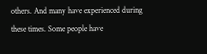others. And many have experienced during these times. Some people have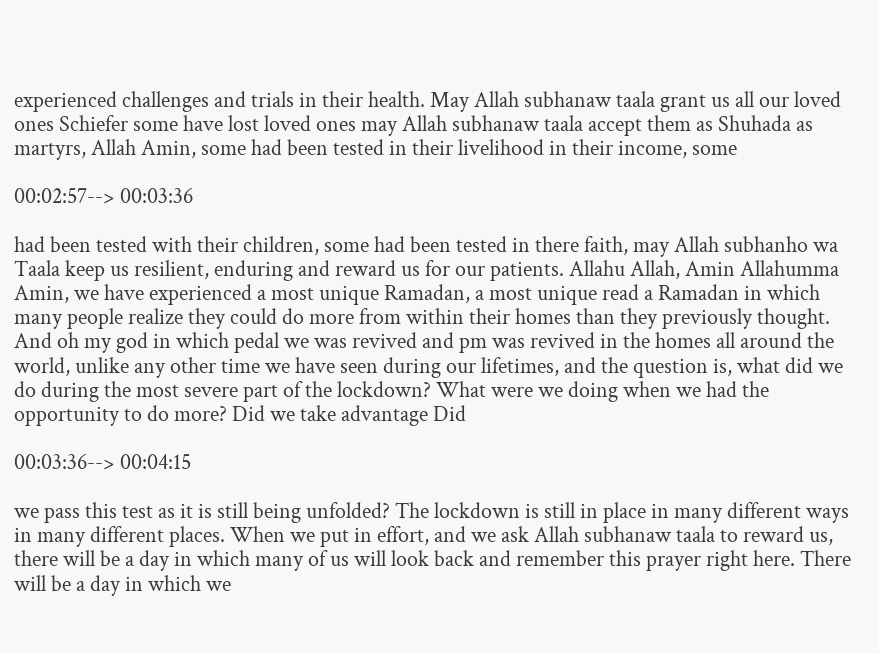experienced challenges and trials in their health. May Allah subhanaw taala grant us all our loved ones Schiefer some have lost loved ones may Allah subhanaw taala accept them as Shuhada as martyrs, Allah Amin, some had been tested in their livelihood in their income, some

00:02:57--> 00:03:36

had been tested with their children, some had been tested in there faith, may Allah subhanho wa Taala keep us resilient, enduring and reward us for our patients. Allahu Allah, Amin Allahumma Amin, we have experienced a most unique Ramadan, a most unique read a Ramadan in which many people realize they could do more from within their homes than they previously thought. And oh my god in which pedal we was revived and pm was revived in the homes all around the world, unlike any other time we have seen during our lifetimes, and the question is, what did we do during the most severe part of the lockdown? What were we doing when we had the opportunity to do more? Did we take advantage Did

00:03:36--> 00:04:15

we pass this test as it is still being unfolded? The lockdown is still in place in many different ways in many different places. When we put in effort, and we ask Allah subhanaw taala to reward us, there will be a day in which many of us will look back and remember this prayer right here. There will be a day in which we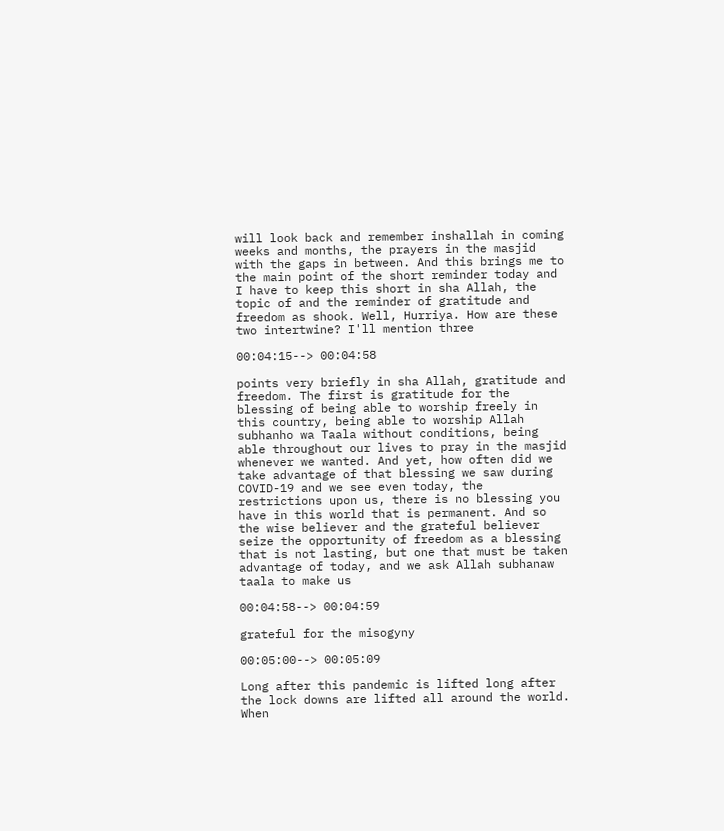will look back and remember inshallah in coming weeks and months, the prayers in the masjid with the gaps in between. And this brings me to the main point of the short reminder today and I have to keep this short in sha Allah, the topic of and the reminder of gratitude and freedom as shook. Well, Hurriya. How are these two intertwine? I'll mention three

00:04:15--> 00:04:58

points very briefly in sha Allah, gratitude and freedom. The first is gratitude for the blessing of being able to worship freely in this country, being able to worship Allah subhanho wa Taala without conditions, being able throughout our lives to pray in the masjid whenever we wanted. And yet, how often did we take advantage of that blessing we saw during COVID-19 and we see even today, the restrictions upon us, there is no blessing you have in this world that is permanent. And so the wise believer and the grateful believer seize the opportunity of freedom as a blessing that is not lasting, but one that must be taken advantage of today, and we ask Allah subhanaw taala to make us

00:04:58--> 00:04:59

grateful for the misogyny

00:05:00--> 00:05:09

Long after this pandemic is lifted long after the lock downs are lifted all around the world. When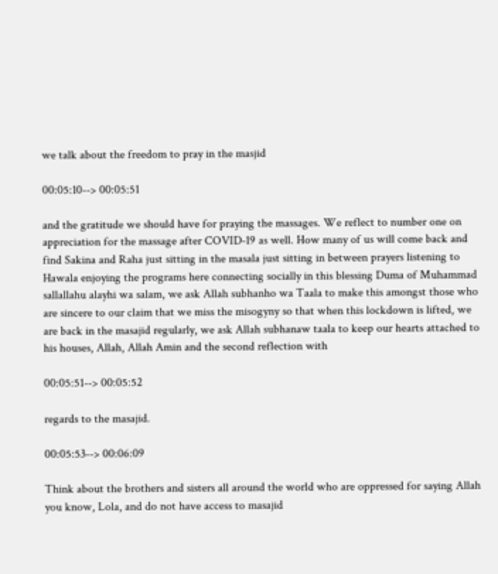we talk about the freedom to pray in the masjid

00:05:10--> 00:05:51

and the gratitude we should have for praying the massages. We reflect to number one on appreciation for the massage after COVID-19 as well. How many of us will come back and find Sakina and Raha just sitting in the masala just sitting in between prayers listening to Hawala enjoying the programs here connecting socially in this blessing Duma of Muhammad sallallahu alayhi wa salam, we ask Allah subhanho wa Taala to make this amongst those who are sincere to our claim that we miss the misogyny so that when this lockdown is lifted, we are back in the masajid regularly, we ask Allah subhanaw taala to keep our hearts attached to his houses, Allah, Allah Amin and the second reflection with

00:05:51--> 00:05:52

regards to the masajid.

00:05:53--> 00:06:09

Think about the brothers and sisters all around the world who are oppressed for saying Allah you know, Lola, and do not have access to masajid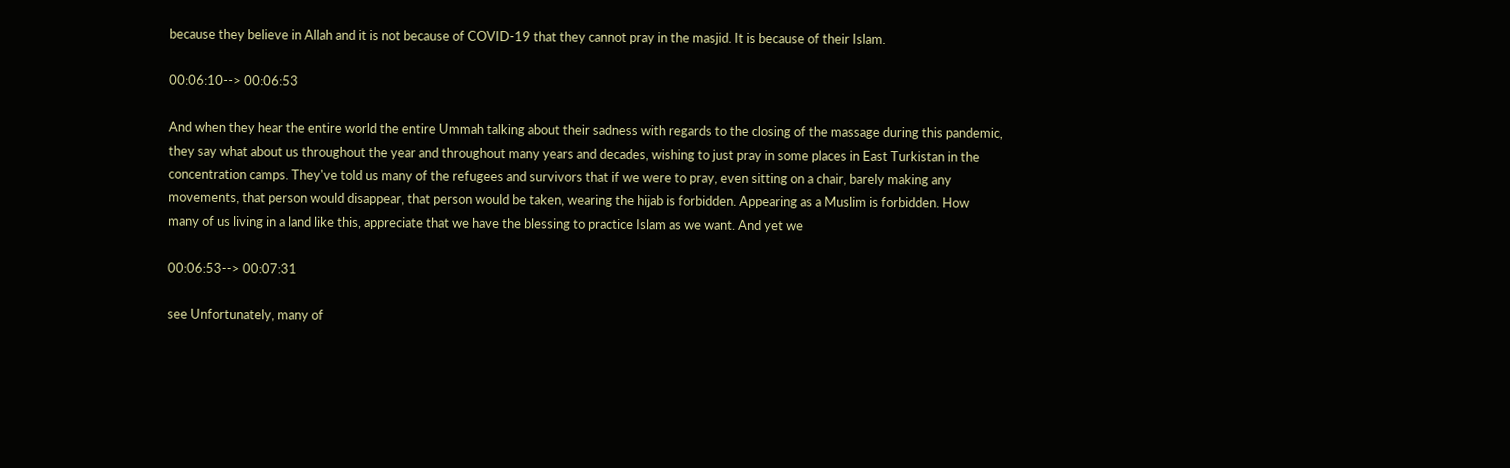because they believe in Allah and it is not because of COVID-19 that they cannot pray in the masjid. It is because of their Islam.

00:06:10--> 00:06:53

And when they hear the entire world the entire Ummah talking about their sadness with regards to the closing of the massage during this pandemic, they say what about us throughout the year and throughout many years and decades, wishing to just pray in some places in East Turkistan in the concentration camps. They've told us many of the refugees and survivors that if we were to pray, even sitting on a chair, barely making any movements, that person would disappear, that person would be taken, wearing the hijab is forbidden. Appearing as a Muslim is forbidden. How many of us living in a land like this, appreciate that we have the blessing to practice Islam as we want. And yet we

00:06:53--> 00:07:31

see Unfortunately, many of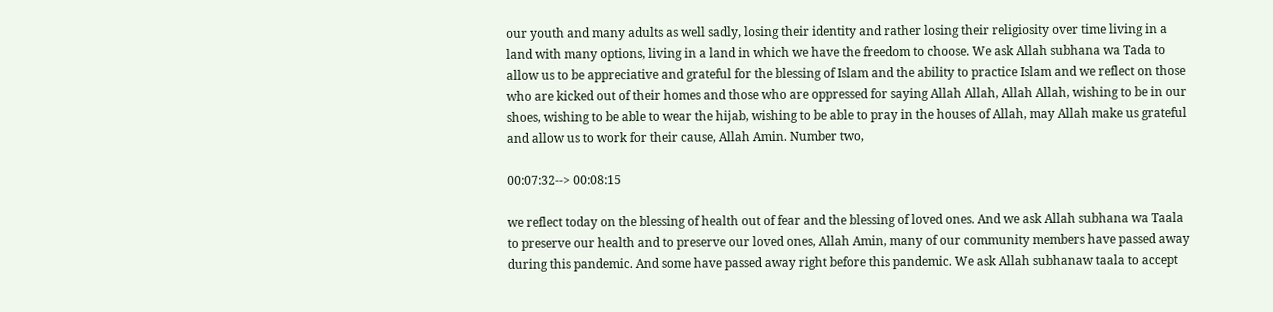our youth and many adults as well sadly, losing their identity and rather losing their religiosity over time living in a land with many options, living in a land in which we have the freedom to choose. We ask Allah subhana wa Tada to allow us to be appreciative and grateful for the blessing of Islam and the ability to practice Islam and we reflect on those who are kicked out of their homes and those who are oppressed for saying Allah Allah, Allah Allah, wishing to be in our shoes, wishing to be able to wear the hijab, wishing to be able to pray in the houses of Allah, may Allah make us grateful and allow us to work for their cause, Allah Amin. Number two,

00:07:32--> 00:08:15

we reflect today on the blessing of health out of fear and the blessing of loved ones. And we ask Allah subhana wa Taala to preserve our health and to preserve our loved ones, Allah Amin, many of our community members have passed away during this pandemic. And some have passed away right before this pandemic. We ask Allah subhanaw taala to accept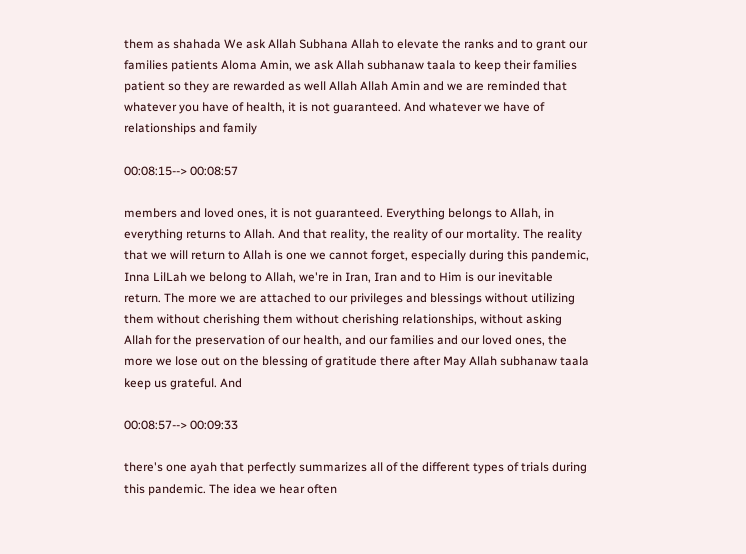them as shahada We ask Allah Subhana Allah to elevate the ranks and to grant our families patients Aloma Amin, we ask Allah subhanaw taala to keep their families patient so they are rewarded as well Allah Allah Amin and we are reminded that whatever you have of health, it is not guaranteed. And whatever we have of relationships and family

00:08:15--> 00:08:57

members and loved ones, it is not guaranteed. Everything belongs to Allah, in everything returns to Allah. And that reality, the reality of our mortality. The reality that we will return to Allah is one we cannot forget, especially during this pandemic, Inna LilLah we belong to Allah, we're in Iran, Iran and to Him is our inevitable return. The more we are attached to our privileges and blessings without utilizing them without cherishing them without cherishing relationships, without asking Allah for the preservation of our health, and our families and our loved ones, the more we lose out on the blessing of gratitude there after May Allah subhanaw taala keep us grateful. And

00:08:57--> 00:09:33

there's one ayah that perfectly summarizes all of the different types of trials during this pandemic. The idea we hear often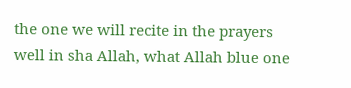the one we will recite in the prayers well in sha Allah, what Allah blue one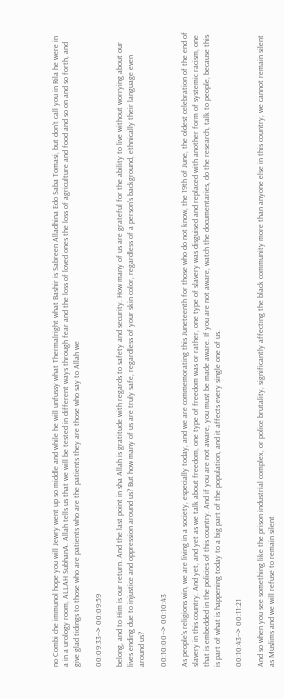no Combi che immunol hope you will Jewry went up so middle and while he will unfussy what Thermalright what Bashir is Sabreen Alladhina Edo Saba Tomasi, but don't call you in Rila he were in a in a urology room, ALLAH SubhanA. Allah tells us that we will be tested in different ways through fear and the loss of loved ones the loss of agriculture and food and so on and so forth, and give glad tidings to those who are patients who are the patients they are those who say to Allah we

00:09:33--> 00:09:59

belong, and to Him is our return. And the last point in sha Allah is gratitude with regards to safety and security. How many of us are grateful for the ability to live without worrying about our lives ending due to injustice and oppression around us? But how many of us are truly safe, regardless of your skin color, regardless of a person's background, ethnically their language even around us?

00:10:00--> 00:10:43

As people's religions win, we are living in a society, especially today, and we are commemorating this Juneteenth for those who do not know, the 19th of June, the oldest celebration of the end of slavery in this country. And yet, and yet as we talk about freedom, one type of freedom was or rather, one type of slavery was disguised and replaced with another form of systemic racism, one that is embedded in the policies of this country. And if you are not aware, you must be made aware. If you are not aware, watch the documentaries, do the research, talk to people, because this is part of what is happening today to a big part of the population, and it affects every single one of us.

00:10:43--> 00:11:21

And so when you see something like the prison industrial complex, or police brutality, significantly affecting the black community more than anyone else in this country, we cannot remain silent as Muslims and we will refuse to remain silent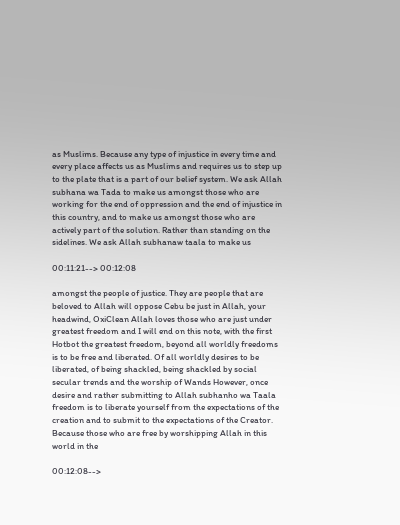as Muslims. Because any type of injustice in every time and every place affects us as Muslims and requires us to step up to the plate that is a part of our belief system. We ask Allah subhana wa Tada to make us amongst those who are working for the end of oppression and the end of injustice in this country, and to make us amongst those who are actively part of the solution. Rather than standing on the sidelines. We ask Allah subhanaw taala to make us

00:11:21--> 00:12:08

amongst the people of justice. They are people that are beloved to Allah will oppose Cebu be just in Allah, your headwind, OxiClean Allah loves those who are just under greatest freedom and I will end on this note, with the first Hotbot the greatest freedom, beyond all worldly freedoms is to be free and liberated. Of all worldly desires to be liberated, of being shackled, being shackled by social secular trends and the worship of Wands However, once desire and rather submitting to Allah subhanho wa Taala freedom is to liberate yourself from the expectations of the creation and to submit to the expectations of the Creator. Because those who are free by worshipping Allah in this world in the

00:12:08-->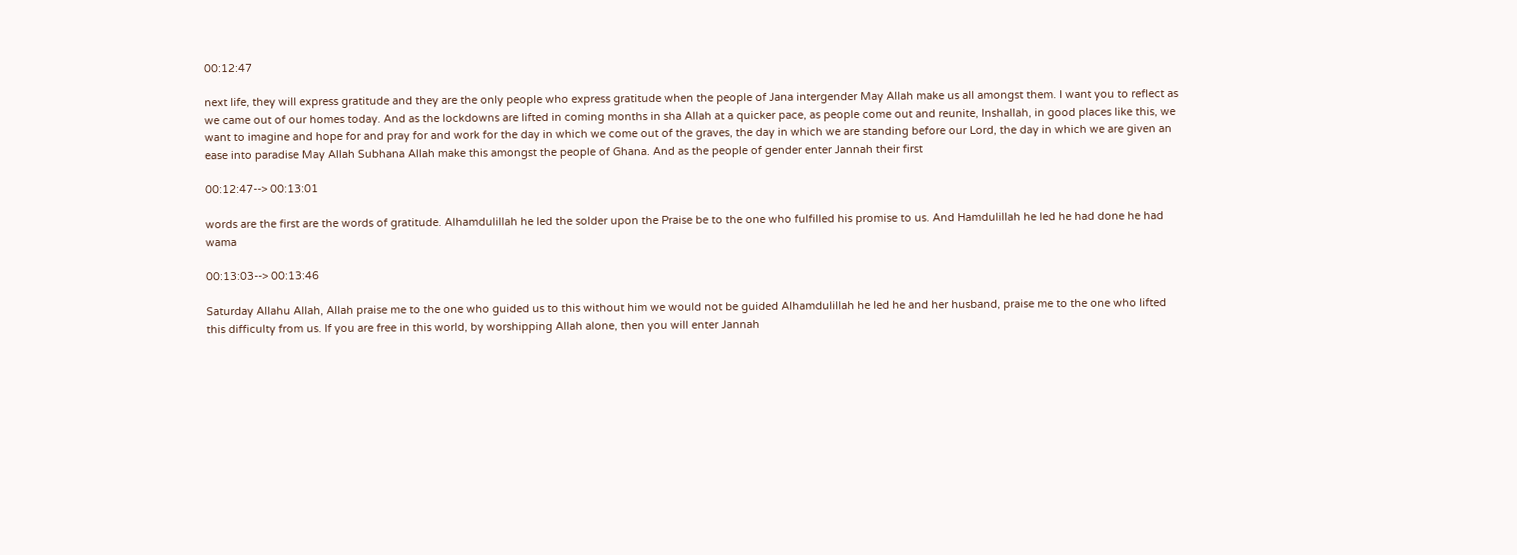00:12:47

next life, they will express gratitude and they are the only people who express gratitude when the people of Jana intergender May Allah make us all amongst them. I want you to reflect as we came out of our homes today. And as the lockdowns are lifted in coming months in sha Allah at a quicker pace, as people come out and reunite, Inshallah, in good places like this, we want to imagine and hope for and pray for and work for the day in which we come out of the graves, the day in which we are standing before our Lord, the day in which we are given an ease into paradise May Allah Subhana Allah make this amongst the people of Ghana. And as the people of gender enter Jannah their first

00:12:47--> 00:13:01

words are the first are the words of gratitude. Alhamdulillah he led the solder upon the Praise be to the one who fulfilled his promise to us. And Hamdulillah he led he had done he had wama

00:13:03--> 00:13:46

Saturday Allahu Allah, Allah praise me to the one who guided us to this without him we would not be guided Alhamdulillah he led he and her husband, praise me to the one who lifted this difficulty from us. If you are free in this world, by worshipping Allah alone, then you will enter Jannah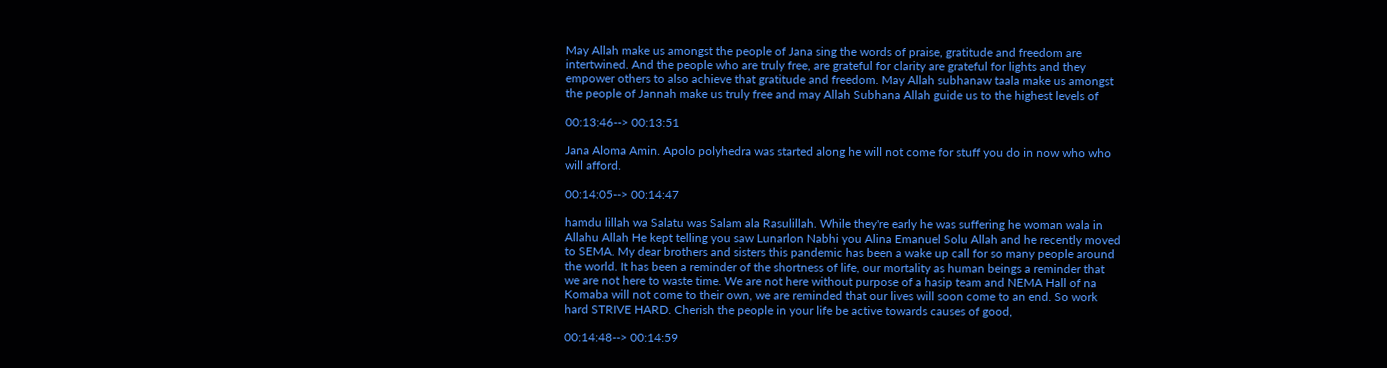May Allah make us amongst the people of Jana sing the words of praise, gratitude and freedom are intertwined. And the people who are truly free, are grateful for clarity are grateful for lights and they empower others to also achieve that gratitude and freedom. May Allah subhanaw taala make us amongst the people of Jannah make us truly free and may Allah Subhana Allah guide us to the highest levels of

00:13:46--> 00:13:51

Jana Aloma Amin. Apolo polyhedra was started along he will not come for stuff you do in now who who will afford.

00:14:05--> 00:14:47

hamdu lillah wa Salatu was Salam ala Rasulillah. While they're early he was suffering he woman wala in Allahu Allah He kept telling you saw Lunarlon Nabhi you Alina Emanuel Solu Allah and he recently moved to SEMA. My dear brothers and sisters this pandemic has been a wake up call for so many people around the world. It has been a reminder of the shortness of life, our mortality as human beings a reminder that we are not here to waste time. We are not here without purpose of a hasip team and NEMA Hall of na Komaba will not come to their own, we are reminded that our lives will soon come to an end. So work hard STRIVE HARD. Cherish the people in your life be active towards causes of good,

00:14:48--> 00:14:59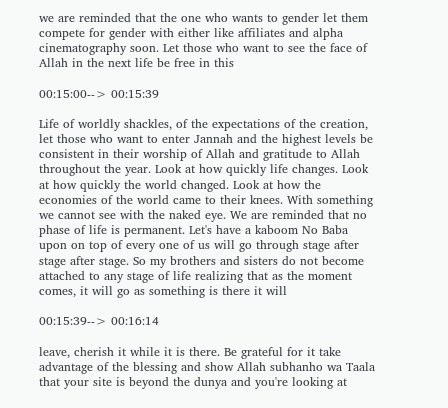we are reminded that the one who wants to gender let them compete for gender with either like affiliates and alpha cinematography soon. Let those who want to see the face of Allah in the next life be free in this

00:15:00--> 00:15:39

Life of worldly shackles, of the expectations of the creation, let those who want to enter Jannah and the highest levels be consistent in their worship of Allah and gratitude to Allah throughout the year. Look at how quickly life changes. Look at how quickly the world changed. Look at how the economies of the world came to their knees. With something we cannot see with the naked eye. We are reminded that no phase of life is permanent. Let's have a kaboom No Baba upon on top of every one of us will go through stage after stage after stage. So my brothers and sisters do not become attached to any stage of life realizing that as the moment comes, it will go as something is there it will

00:15:39--> 00:16:14

leave, cherish it while it is there. Be grateful for it take advantage of the blessing and show Allah subhanho wa Taala that your site is beyond the dunya and you're looking at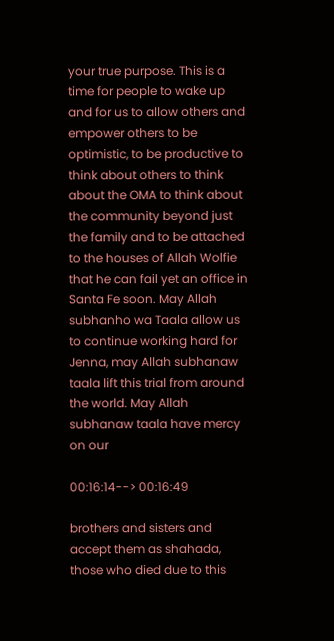your true purpose. This is a time for people to wake up and for us to allow others and empower others to be optimistic, to be productive to think about others to think about the OMA to think about the community beyond just the family and to be attached to the houses of Allah Wolfie that he can fail yet an office in Santa Fe soon. May Allah subhanho wa Taala allow us to continue working hard for Jenna, may Allah subhanaw taala lift this trial from around the world. May Allah subhanaw taala have mercy on our

00:16:14--> 00:16:49

brothers and sisters and accept them as shahada, those who died due to this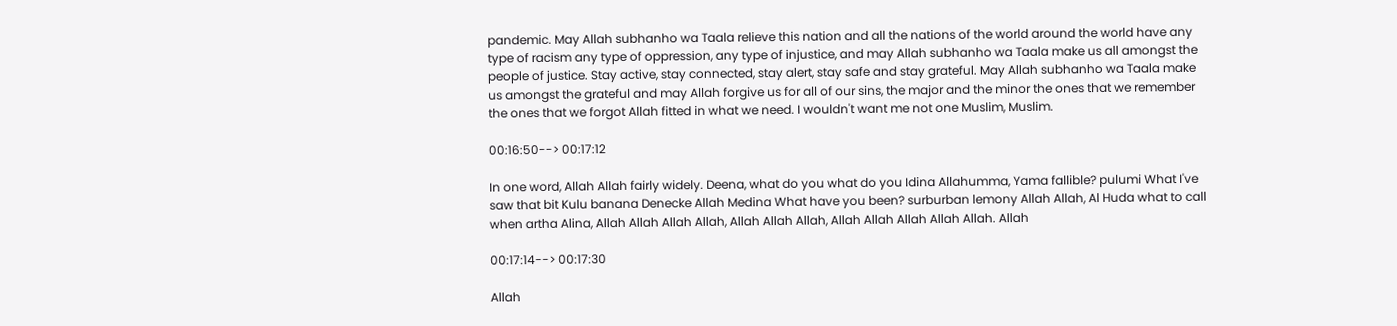pandemic. May Allah subhanho wa Taala relieve this nation and all the nations of the world around the world have any type of racism any type of oppression, any type of injustice, and may Allah subhanho wa Taala make us all amongst the people of justice. Stay active, stay connected, stay alert, stay safe and stay grateful. May Allah subhanho wa Taala make us amongst the grateful and may Allah forgive us for all of our sins, the major and the minor the ones that we remember the ones that we forgot Allah fitted in what we need. I wouldn't want me not one Muslim, Muslim.

00:16:50--> 00:17:12

In one word, Allah Allah fairly widely. Deena, what do you what do you Idina Allahumma, Yama fallible? pulumi What I've saw that bit Kulu banana Denecke Allah Medina What have you been? surburban lemony Allah Allah, Al Huda what to call when artha Alina, Allah Allah Allah Allah, Allah Allah Allah, Allah Allah Allah Allah Allah. Allah

00:17:14--> 00:17:30

Allah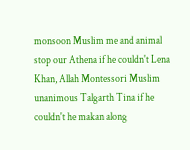monsoon Muslim me and animal stop our Athena if he couldn't Lena Khan, Allah Montessori Muslim unanimous Talgarth Tina if he couldn't he makan along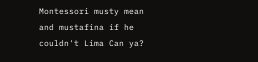Montessori musty mean and mustafina if he couldn't Lima Can ya?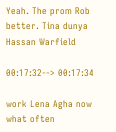Yeah. The prom Rob better. Tina dunya Hassan Warfield

00:17:32--> 00:17:34

work Lena Agha now what often